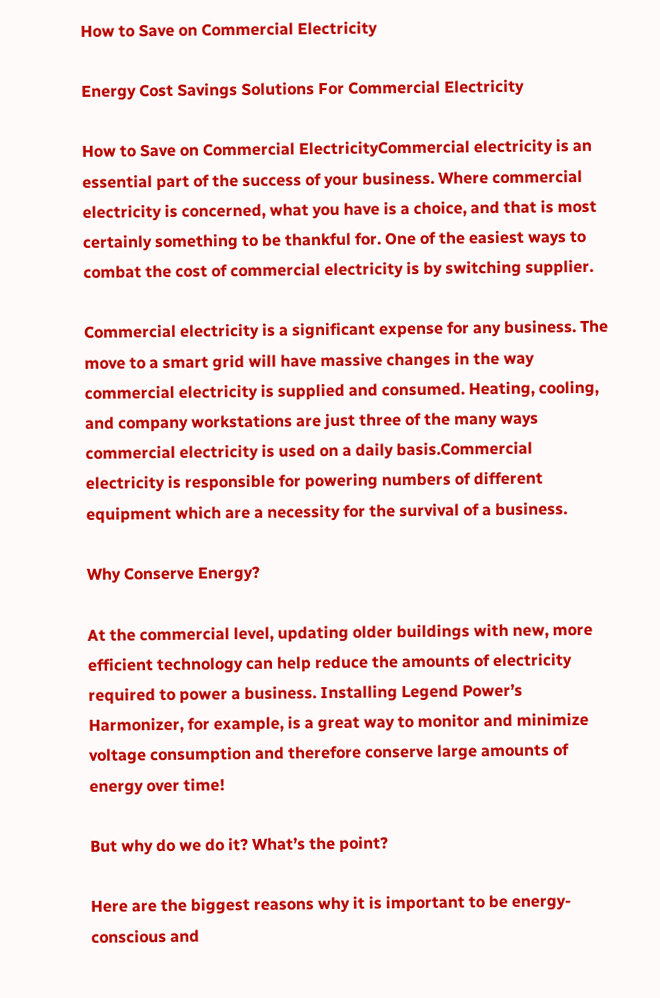How to Save on Commercial Electricity

Energy Cost Savings Solutions For Commercial Electricity

How to Save on Commercial ElectricityCommercial electricity is an essential part of the success of your business. Where commercial electricity is concerned, what you have is a choice, and that is most certainly something to be thankful for. One of the easiest ways to combat the cost of commercial electricity is by switching supplier.

Commercial electricity is a significant expense for any business. The move to a smart grid will have massive changes in the way commercial electricity is supplied and consumed. Heating, cooling, and company workstations are just three of the many ways commercial electricity is used on a daily basis.Commercial electricity is responsible for powering numbers of different equipment which are a necessity for the survival of a business.

Why Conserve Energy?

At the commercial level, updating older buildings with new, more efficient technology can help reduce the amounts of electricity required to power a business. Installing Legend Power’s Harmonizer, for example, is a great way to monitor and minimize voltage consumption and therefore conserve large amounts of energy over time!

But why do we do it? What’s the point?

Here are the biggest reasons why it is important to be energy-conscious and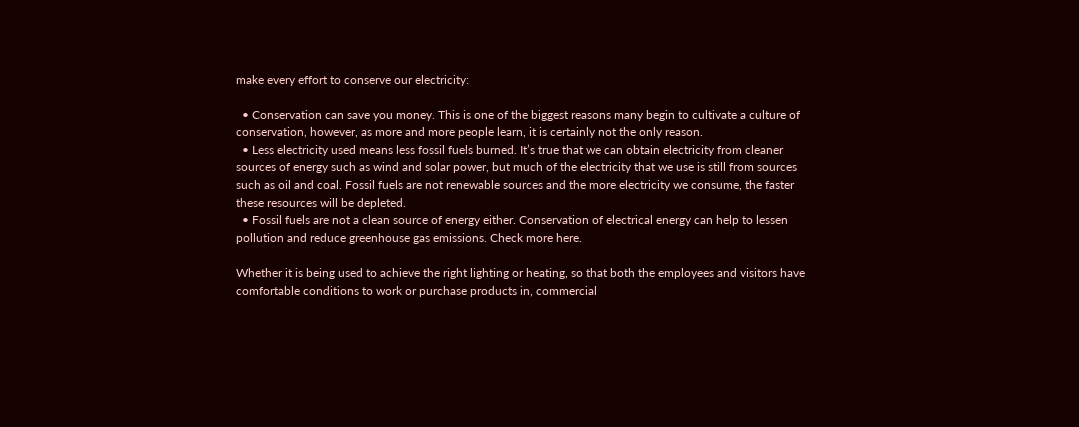make every effort to conserve our electricity:

  • Conservation can save you money. This is one of the biggest reasons many begin to cultivate a culture of conservation, however, as more and more people learn, it is certainly not the only reason.
  • Less electricity used means less fossil fuels burned. It’s true that we can obtain electricity from cleaner sources of energy such as wind and solar power, but much of the electricity that we use is still from sources such as oil and coal. Fossil fuels are not renewable sources and the more electricity we consume, the faster these resources will be depleted.
  • Fossil fuels are not a clean source of energy either. Conservation of electrical energy can help to lessen pollution and reduce greenhouse gas emissions. Check more here.

Whether it is being used to achieve the right lighting or heating, so that both the employees and visitors have comfortable conditions to work or purchase products in, commercial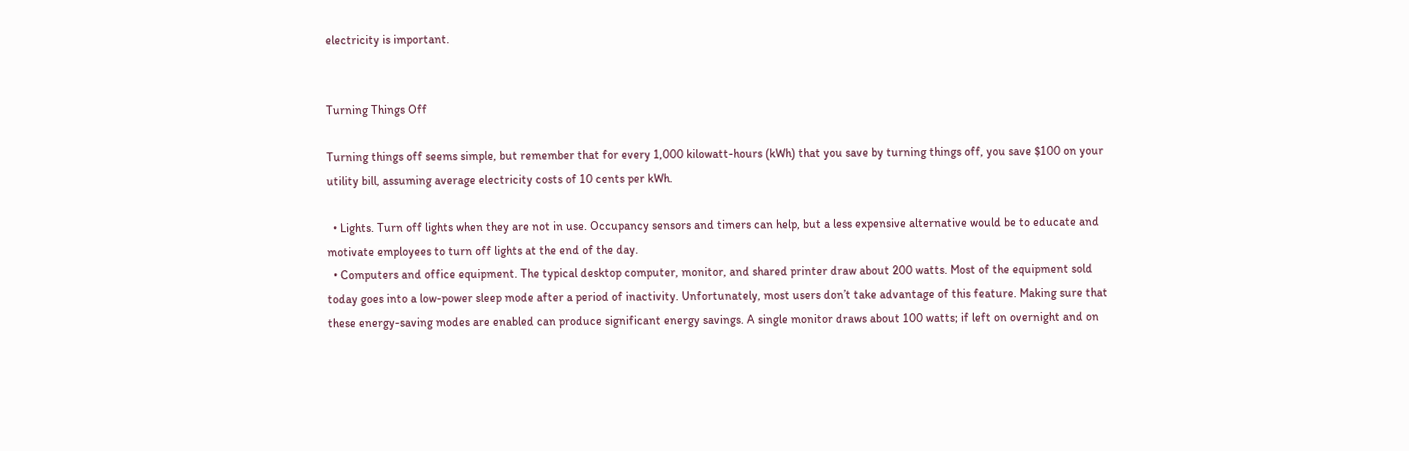electricity is important.


Turning Things Off

Turning things off seems simple, but remember that for every 1,000 kilowatt-hours (kWh) that you save by turning things off, you save $100 on your utility bill, assuming average electricity costs of 10 cents per kWh.

  • Lights. Turn off lights when they are not in use. Occupancy sensors and timers can help, but a less expensive alternative would be to educate and motivate employees to turn off lights at the end of the day.
  • Computers and office equipment. The typical desktop computer, monitor, and shared printer draw about 200 watts. Most of the equipment sold today goes into a low-power sleep mode after a period of inactivity. Unfortunately, most users don’t take advantage of this feature. Making sure that these energy-saving modes are enabled can produce significant energy savings. A single monitor draws about 100 watts; if left on overnight and on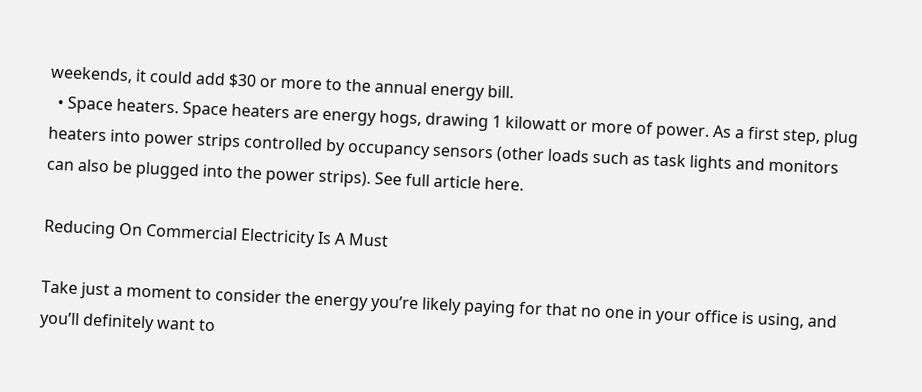weekends, it could add $30 or more to the annual energy bill.
  • Space heaters. Space heaters are energy hogs, drawing 1 kilowatt or more of power. As a first step, plug heaters into power strips controlled by occupancy sensors (other loads such as task lights and monitors can also be plugged into the power strips). See full article here.

Reducing On Commercial Electricity Is A Must

Take just a moment to consider the energy you’re likely paying for that no one in your office is using, and you’ll definitely want to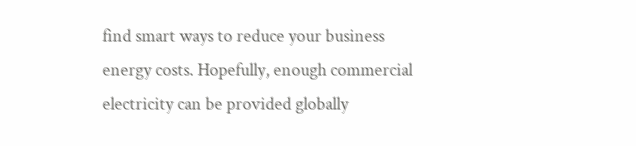find smart ways to reduce your business energy costs. Hopefully, enough commercial electricity can be provided globally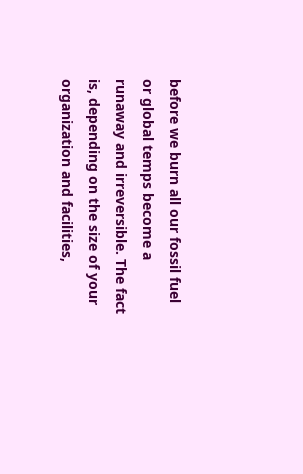before we burn all our fossil fuel or global temps become a runaway and irreversible. The fact is, depending on the size of your organization and facilities,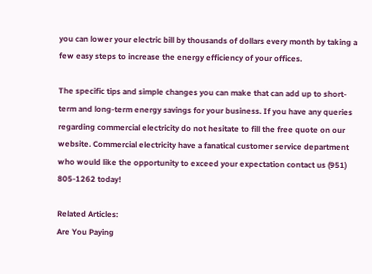you can lower your electric bill by thousands of dollars every month by taking a few easy steps to increase the energy efficiency of your offices.

The specific tips and simple changes you can make that can add up to short-term and long-term energy savings for your business. If you have any queries regarding commercial electricity do not hesitate to fill the free quote on our website. Commercial electricity have a fanatical customer service department who would like the opportunity to exceed your expectation contact us (951) 805-1262 today!

Related Articles:
Are You Paying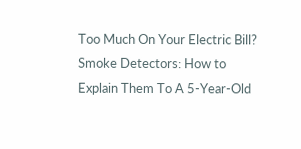Too Much On Your Electric Bill?
Smoke Detectors: How to Explain Them To A 5-Year-Old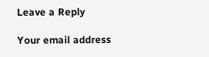Leave a Reply

Your email address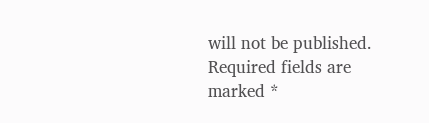will not be published. Required fields are marked *